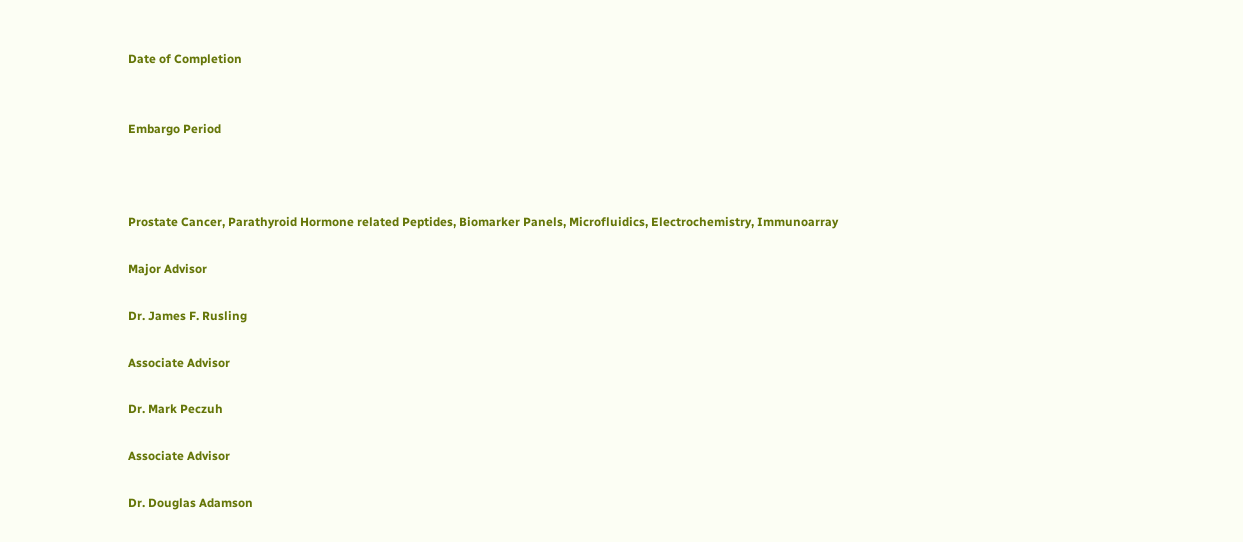Date of Completion


Embargo Period



Prostate Cancer, Parathyroid Hormone related Peptides, Biomarker Panels, Microfluidics, Electrochemistry, Immunoarray

Major Advisor

Dr. James F. Rusling

Associate Advisor

Dr. Mark Peczuh

Associate Advisor

Dr. Douglas Adamson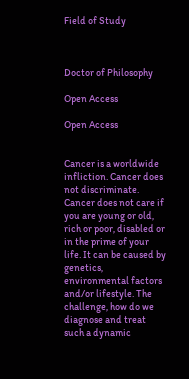Field of Study



Doctor of Philosophy

Open Access

Open Access


Cancer is a worldwide infliction. Cancer does not discriminate. Cancer does not care if you are young or old, rich or poor, disabled or in the prime of your life. It can be caused by genetics, environmental factors and/or lifestyle. The challenge, how do we diagnose and treat such a dynamic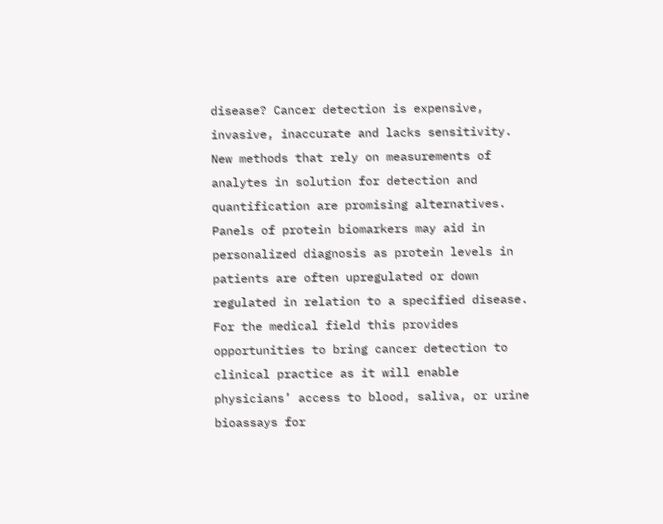disease? Cancer detection is expensive, invasive, inaccurate and lacks sensitivity. New methods that rely on measurements of analytes in solution for detection and quantification are promising alternatives. Panels of protein biomarkers may aid in personalized diagnosis as protein levels in patients are often upregulated or down regulated in relation to a specified disease. For the medical field this provides opportunities to bring cancer detection to clinical practice as it will enable physicians’ access to blood, saliva, or urine bioassays for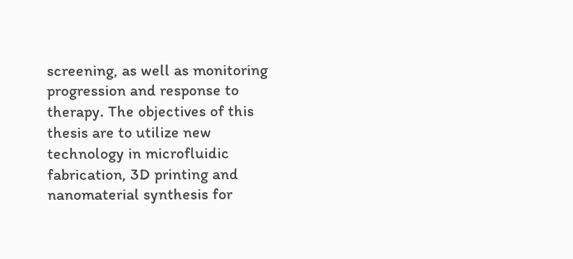screening, as well as monitoring progression and response to therapy. The objectives of this thesis are to utilize new technology in microfluidic fabrication, 3D printing and nanomaterial synthesis for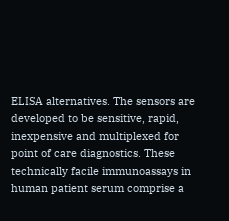ELISA alternatives. The sensors are developed to be sensitive, rapid, inexpensive and multiplexed for point of care diagnostics. These technically facile immunoassays in human patient serum comprise a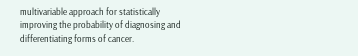multivariable approach for statistically improving the probability of diagnosing and differentiating forms of cancer.